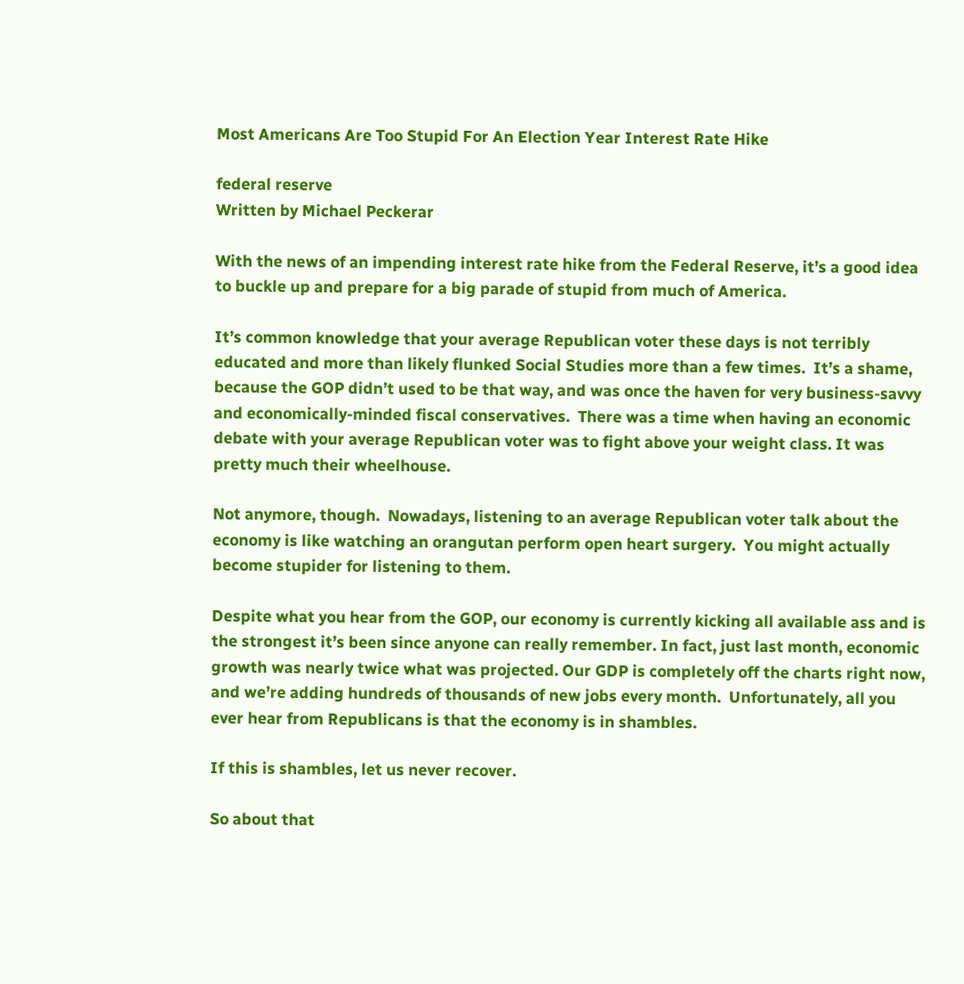Most Americans Are Too Stupid For An Election Year Interest Rate Hike

federal reserve
Written by Michael Peckerar

With the news of an impending interest rate hike from the Federal Reserve, it’s a good idea to buckle up and prepare for a big parade of stupid from much of America.

It’s common knowledge that your average Republican voter these days is not terribly educated and more than likely flunked Social Studies more than a few times.  It’s a shame, because the GOP didn’t used to be that way, and was once the haven for very business-savvy and economically-minded fiscal conservatives.  There was a time when having an economic debate with your average Republican voter was to fight above your weight class. It was pretty much their wheelhouse.

Not anymore, though.  Nowadays, listening to an average Republican voter talk about the economy is like watching an orangutan perform open heart surgery.  You might actually become stupider for listening to them.

Despite what you hear from the GOP, our economy is currently kicking all available ass and is the strongest it’s been since anyone can really remember. In fact, just last month, economic growth was nearly twice what was projected. Our GDP is completely off the charts right now, and we’re adding hundreds of thousands of new jobs every month.  Unfortunately, all you ever hear from Republicans is that the economy is in shambles.

If this is shambles, let us never recover.

So about that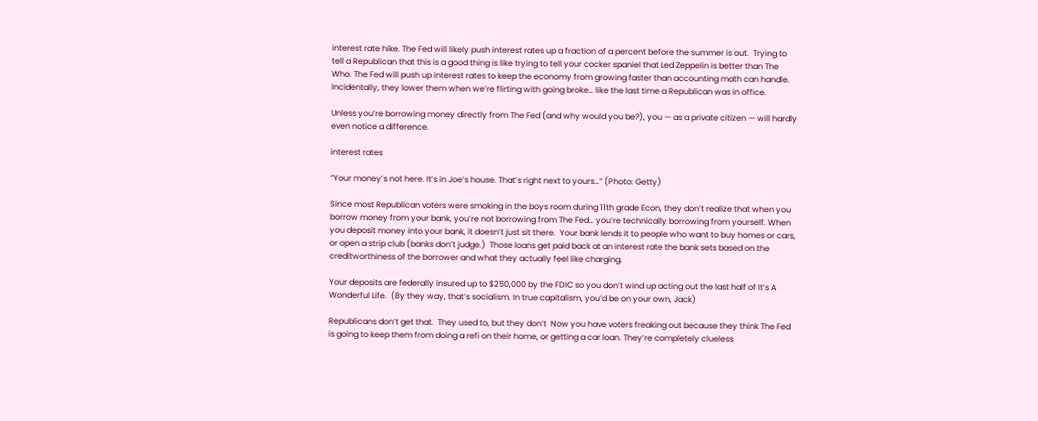interest rate hike. The Fed will likely push interest rates up a fraction of a percent before the summer is out.  Trying to tell a Republican that this is a good thing is like trying to tell your cocker spaniel that Led Zeppelin is better than The Who. The Fed will push up interest rates to keep the economy from growing faster than accounting math can handle.  Incidentally, they lower them when we’re flirting with going broke… like the last time a Republican was in office.

Unless you’re borrowing money directly from The Fed (and why would you be?), you — as a private citizen — will hardly even notice a difference.

interest rates

“Your money’s not here. It’s in Joe’s house. That’s right next to yours…” (Photo: Getty)

Since most Republican voters were smoking in the boys room during 11th grade Econ, they don’t realize that when you borrow money from your bank, you’re not borrowing from The Fed… you’re technically borrowing from yourself. When you deposit money into your bank, it doesn’t just sit there.  Your bank lends it to people who want to buy homes or cars, or open a strip club (banks don’t judge.)  Those loans get paid back at an interest rate the bank sets based on the creditworthiness of the borrower and what they actually feel like charging.

Your deposits are federally insured up to $250,000 by the FDIC so you don’t wind up acting out the last half of It’s A Wonderful Life.  (By they way, that’s socialism. In true capitalism, you’d be on your own, Jack)

Republicans don’t get that.  They used to, but they don’t  Now you have voters freaking out because they think The Fed is going to keep them from doing a refi on their home, or getting a car loan. They’re completely clueless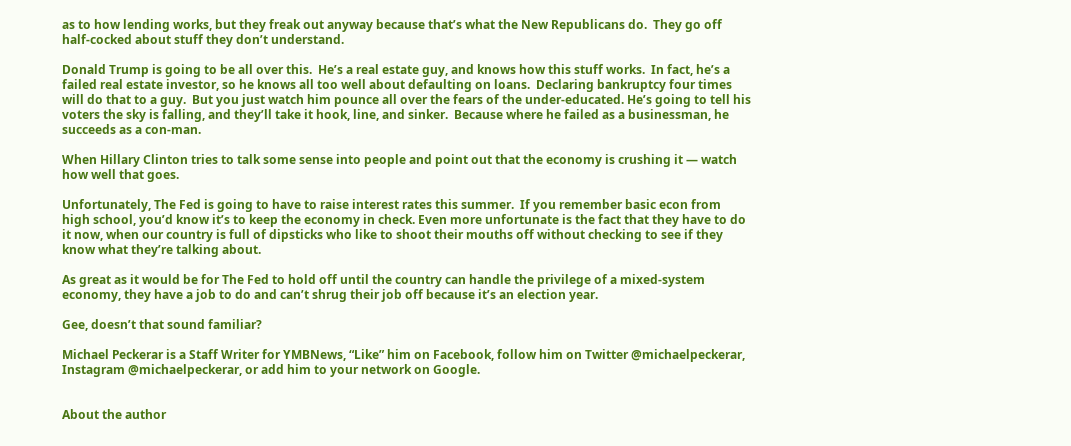as to how lending works, but they freak out anyway because that’s what the New Republicans do.  They go off half-cocked about stuff they don’t understand.

Donald Trump is going to be all over this.  He’s a real estate guy, and knows how this stuff works.  In fact, he’s a failed real estate investor, so he knows all too well about defaulting on loans.  Declaring bankruptcy four times will do that to a guy.  But you just watch him pounce all over the fears of the under-educated. He’s going to tell his voters the sky is falling, and they’ll take it hook, line, and sinker.  Because where he failed as a businessman, he succeeds as a con-man.

When Hillary Clinton tries to talk some sense into people and point out that the economy is crushing it — watch how well that goes.

Unfortunately, The Fed is going to have to raise interest rates this summer.  If you remember basic econ from high school, you’d know it’s to keep the economy in check. Even more unfortunate is the fact that they have to do it now, when our country is full of dipsticks who like to shoot their mouths off without checking to see if they know what they’re talking about.

As great as it would be for The Fed to hold off until the country can handle the privilege of a mixed-system economy, they have a job to do and can’t shrug their job off because it’s an election year.

Gee, doesn’t that sound familiar?

Michael Peckerar is a Staff Writer for YMBNews, “Like” him on Facebook, follow him on Twitter @michaelpeckerar, Instagram @michaelpeckerar, or add him to your network on Google.


About the author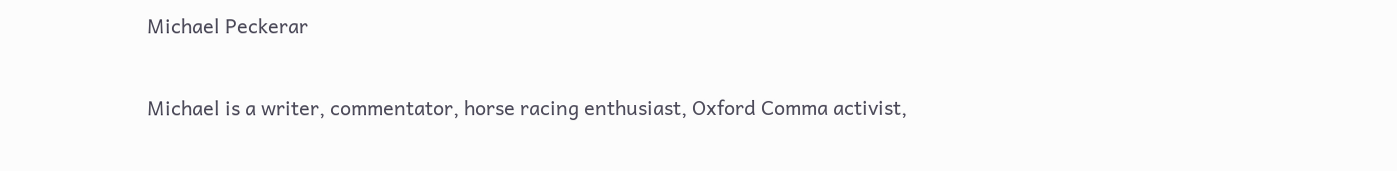Michael Peckerar

Michael is a writer, commentator, horse racing enthusiast, Oxford Comma activist,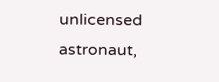unlicensed astronaut,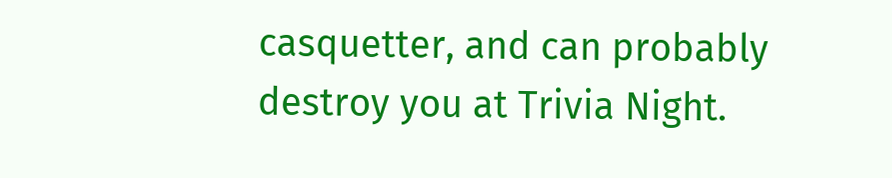casquetter, and can probably destroy you at Trivia Night.